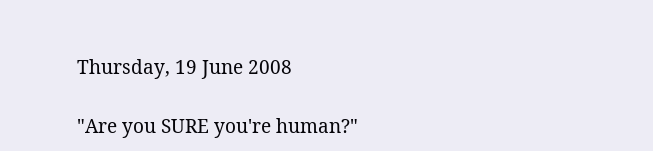Thursday, 19 June 2008

"Are you SURE you're human?"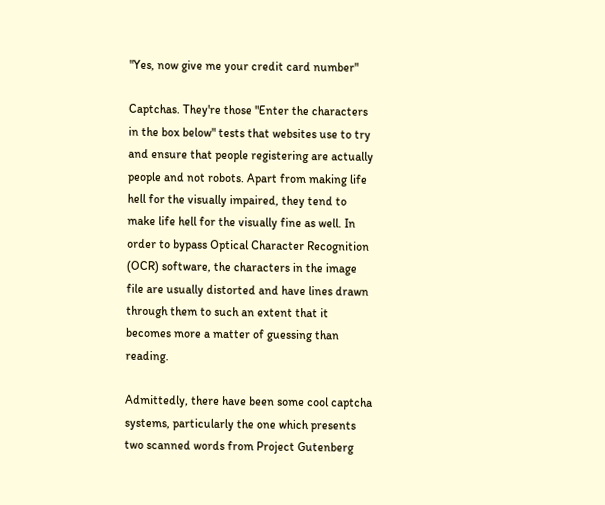"Yes, now give me your credit card number"

Captchas. They're those "Enter the characters in the box below" tests that websites use to try and ensure that people registering are actually people and not robots. Apart from making life hell for the visually impaired, they tend to make life hell for the visually fine as well. In order to bypass Optical Character Recognition (OCR) software, the characters in the image file are usually distorted and have lines drawn through them to such an extent that it becomes more a matter of guessing than reading.

Admittedly, there have been some cool captcha systems, particularly the one which presents two scanned words from Project Gutenberg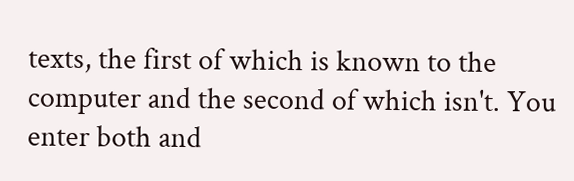texts, the first of which is known to the computer and the second of which isn't. You enter both and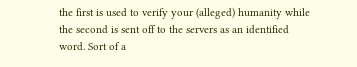the first is used to verify your (alleged) humanity while the second is sent off to the servers as an identified word. Sort of a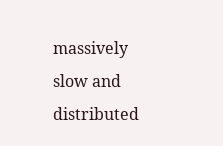massively slow and distributed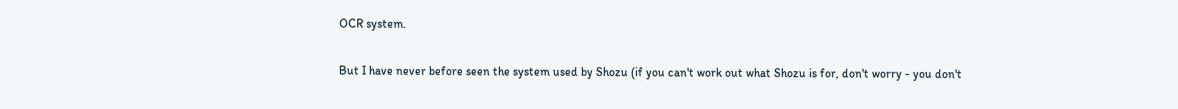OCR system.

But I have never before seen the system used by Shozu (if you can't work out what Shozu is for, don't worry - you don't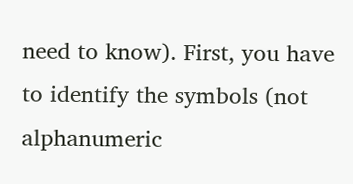need to know). First, you have to identify the symbols (not alphanumeric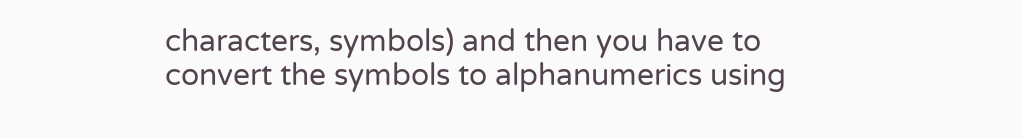characters, symbols) and then you have to convert the symbols to alphanumerics using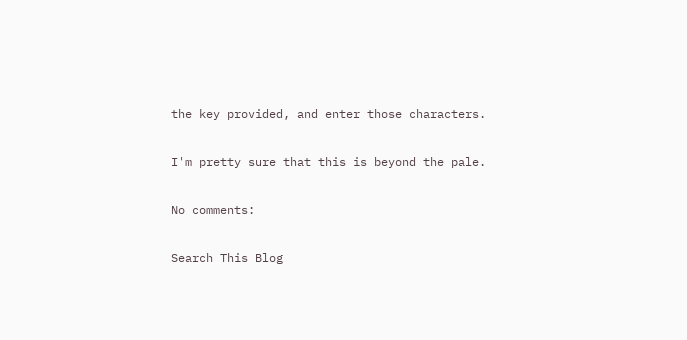the key provided, and enter those characters.

I'm pretty sure that this is beyond the pale.

No comments:

Search This Blog